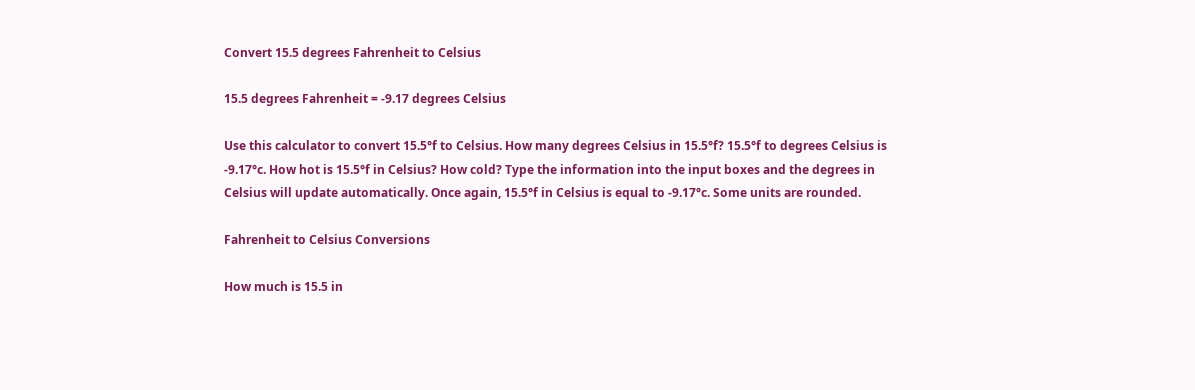Convert 15.5 degrees Fahrenheit to Celsius

15.5 degrees Fahrenheit = -9.17 degrees Celsius

Use this calculator to convert 15.5°f to Celsius. How many degrees Celsius in 15.5°f? 15.5°f to degrees Celsius is -9.17°c. How hot is 15.5°f in Celsius? How cold? Type the information into the input boxes and the degrees in Celsius will update automatically. Once again, 15.5°f in Celsius is equal to -9.17°c. Some units are rounded.

Fahrenheit to Celsius Conversions

How much is 15.5 in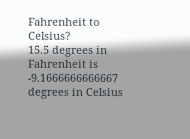Fahrenheit to Celsius?
15.5 degrees in Fahrenheit is -9.1666666666667 degrees in Celsius